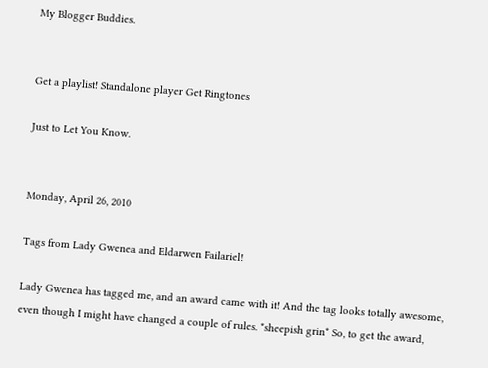My Blogger Buddies.


Get a playlist! Standalone player Get Ringtones

Just to Let You Know.


Monday, April 26, 2010

Tags from Lady Gwenea and Eldarwen Failariel!

Lady Gwenea has tagged me, and an award came with it! And the tag looks totally awesome, even though I might have changed a couple of rules. *sheepish grin* So, to get the award,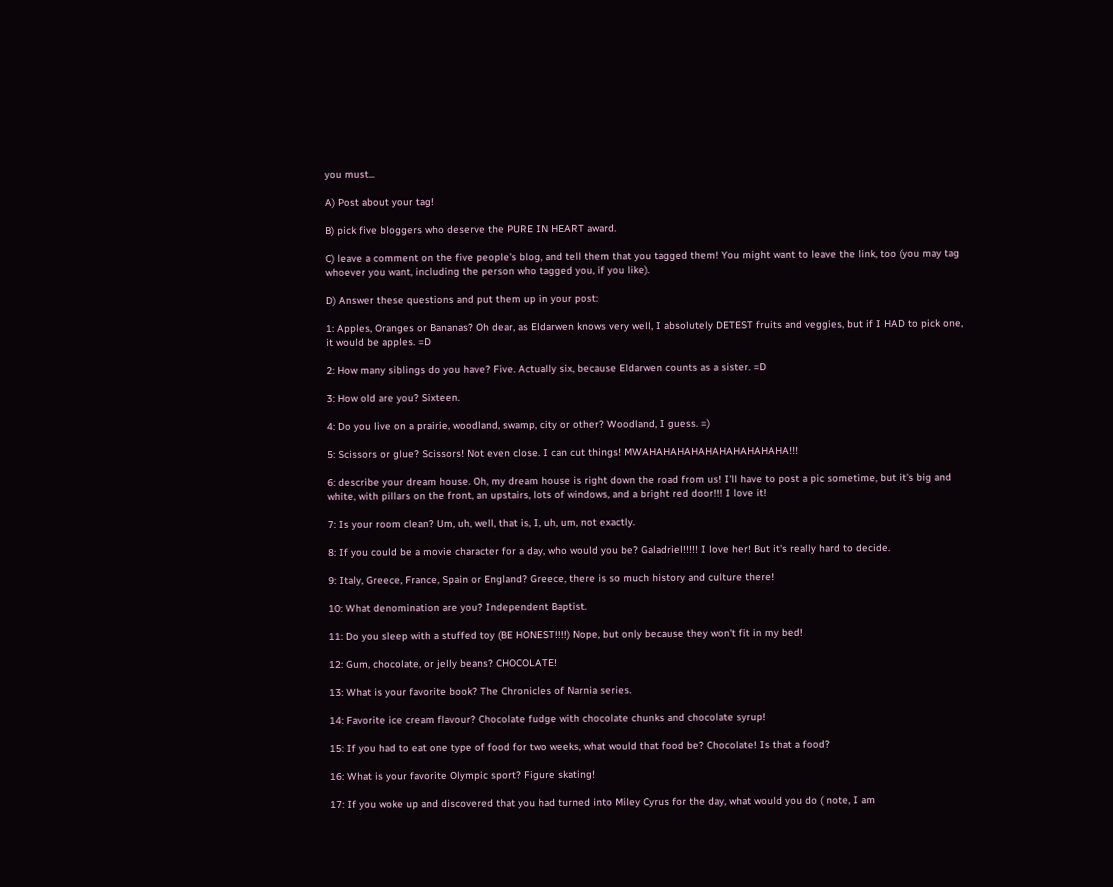you must...

A) Post about your tag!

B) pick five bloggers who deserve the PURE IN HEART award.

C) leave a comment on the five people's blog, and tell them that you tagged them! You might want to leave the link, too (you may tag whoever you want, including the person who tagged you, if you like).

D) Answer these questions and put them up in your post:

1: Apples, Oranges or Bananas? Oh dear, as Eldarwen knows very well, I absolutely DETEST fruits and veggies, but if I HAD to pick one, it would be apples. =D

2: How many siblings do you have? Five. Actually six, because Eldarwen counts as a sister. =D

3: How old are you? Sixteen.

4: Do you live on a prairie, woodland, swamp, city or other? Woodland, I guess. =)

5: Scissors or glue? Scissors! Not even close. I can cut things! MWAHAHAHAHAHAHAHAHAHAHA!!!

6: describe your dream house. Oh, my dream house is right down the road from us! I'll have to post a pic sometime, but it's big and white, with pillars on the front, an upstairs, lots of windows, and a bright red door!!! I love it!

7: Is your room clean? Um, uh, well, that is, I, uh, um, not exactly.

8: If you could be a movie character for a day, who would you be? Galadriel!!!!! I love her! But it's really hard to decide.

9: Italy, Greece, France, Spain or England? Greece, there is so much history and culture there!

10: What denomination are you? Independent Baptist.

11: Do you sleep with a stuffed toy (BE HONEST!!!!) Nope, but only because they won't fit in my bed!

12: Gum, chocolate, or jelly beans? CHOCOLATE!

13: What is your favorite book? The Chronicles of Narnia series.

14: Favorite ice cream flavour? Chocolate fudge with chocolate chunks and chocolate syrup!

15: If you had to eat one type of food for two weeks, what would that food be? Chocolate! Is that a food?

16: What is your favorite Olympic sport? Figure skating!

17: If you woke up and discovered that you had turned into Miley Cyrus for the day, what would you do ( note, I am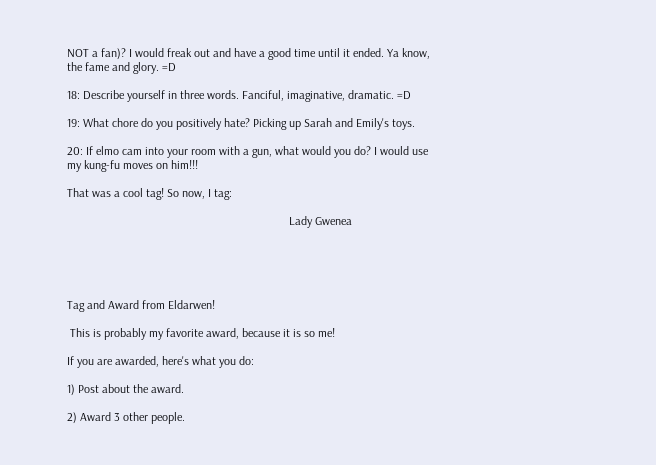NOT a fan)? I would freak out and have a good time until it ended. Ya know, the fame and glory. =D

18: Describe yourself in three words. Fanciful, imaginative, dramatic. =D

19: What chore do you positively hate? Picking up Sarah and Emily's toys.

20: If elmo cam into your room with a gun, what would you do? I would use my kung-fu moves on him!!!

That was a cool tag! So now, I tag:

                                                                          Lady Gwenea





Tag and Award from Eldarwen!

 This is probably my favorite award, because it is so me!

If you are awarded, here's what you do:

1) Post about the award.

2) Award 3 other people.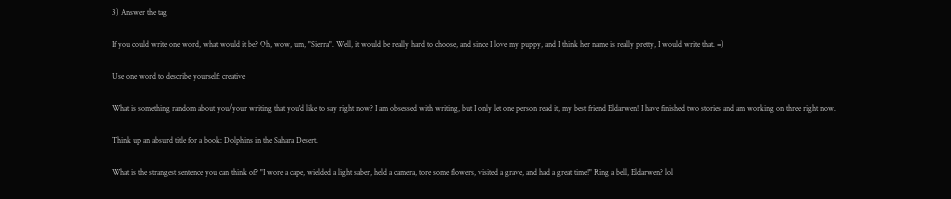3) Answer the tag

If you could write one word, what would it be? Oh, wow, um, "Sierra". Well, it would be really hard to choose, and since I love my puppy, and I think her name is really pretty, I would write that. =)

Use one word to describe yourself: creative

What is something random about you/your writing that you'd like to say right now? I am obsessed with writing, but I only let one person read it, my best friend Eldarwen! I have finished two stories and am working on three right now.

Think up an absurd title for a book: Dolphins in the Sahara Desert.

What is the strangest sentence you can think of? "I wore a cape, wielded a light saber, held a camera, tore some flowers, visited a grave, and had a great time!" Ring a bell, Eldarwen? lol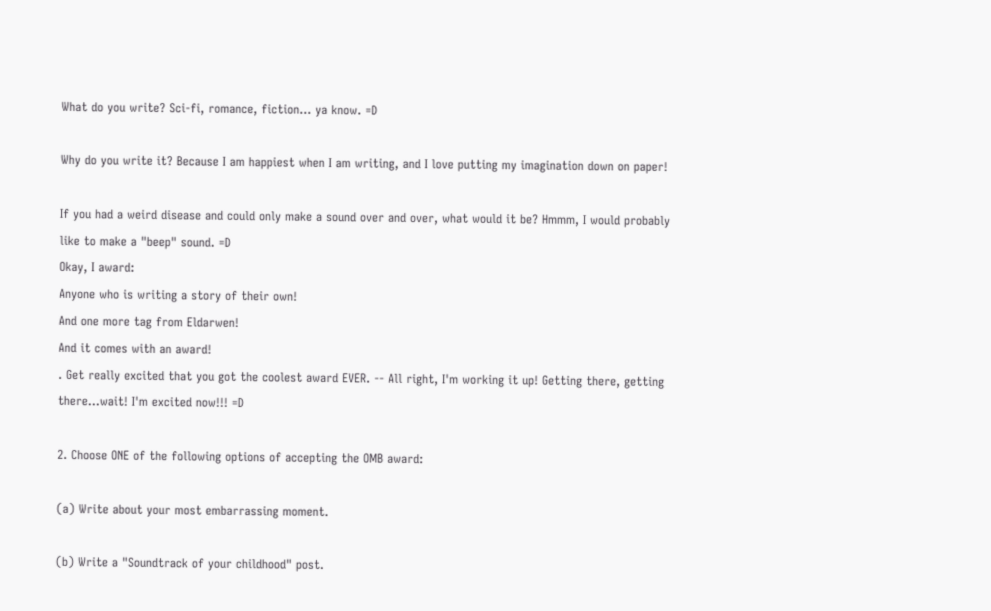What do you write? Sci-fi, romance, fiction... ya know. =D

Why do you write it? Because I am happiest when I am writing, and I love putting my imagination down on paper!

If you had a weird disease and could only make a sound over and over, what would it be? Hmmm, I would probably like to make a "beep" sound. =D
Okay, I award:
Anyone who is writing a story of their own!
And one more tag from Eldarwen!
And it comes with an award!
. Get really excited that you got the coolest award EVER. -- All right, I'm working it up! Getting there, getting there...wait! I'm excited now!!! =D

2. Choose ONE of the following options of accepting the OMB award:

(a) Write about your most embarrassing moment.

(b) Write a "Soundtrack of your childhood" post.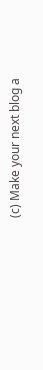(c) Make your next blog a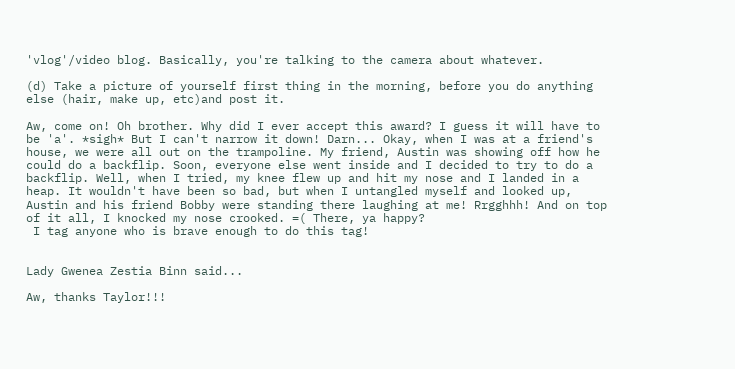'vlog'/video blog. Basically, you're talking to the camera about whatever.

(d) Take a picture of yourself first thing in the morning, before you do anything else (hair, make up, etc)and post it.

Aw, come on! Oh brother. Why did I ever accept this award? I guess it will have to be 'a'. *sigh* But I can't narrow it down! Darn... Okay, when I was at a friend's house, we were all out on the trampoline. My friend, Austin was showing off how he could do a backflip. Soon, everyone else went inside and I decided to try to do a backflip. Well, when I tried, my knee flew up and hit my nose and I landed in a heap. It wouldn't have been so bad, but when I untangled myself and looked up, Austin and his friend Bobby were standing there laughing at me! Rrgghhh! And on top of it all, I knocked my nose crooked. =( There, ya happy?
 I tag anyone who is brave enough to do this tag!


Lady Gwenea Zestia Binn said...

Aw, thanks Taylor!!!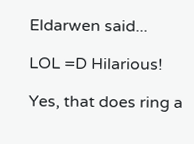Eldarwen said...

LOL =D Hilarious!

Yes, that does ring a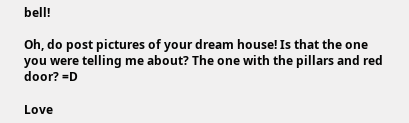bell!

Oh, do post pictures of your dream house! Is that the one you were telling me about? The one with the pillars and red door? =D

Love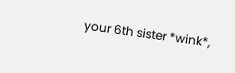your 6th sister *wink*,